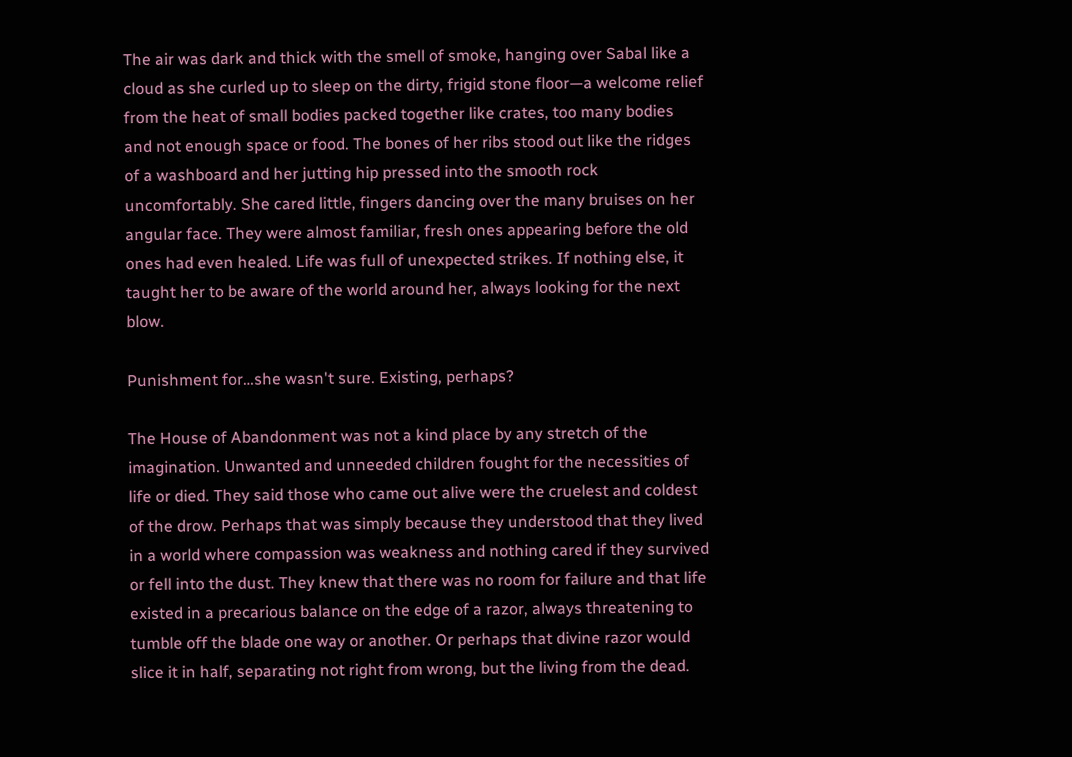The air was dark and thick with the smell of smoke, hanging over Sabal like a cloud as she curled up to sleep on the dirty, frigid stone floor—a welcome relief from the heat of small bodies packed together like crates, too many bodies and not enough space or food. The bones of her ribs stood out like the ridges of a washboard and her jutting hip pressed into the smooth rock uncomfortably. She cared little, fingers dancing over the many bruises on her angular face. They were almost familiar, fresh ones appearing before the old ones had even healed. Life was full of unexpected strikes. If nothing else, it taught her to be aware of the world around her, always looking for the next blow.

Punishment for…she wasn't sure. Existing, perhaps?

The House of Abandonment was not a kind place by any stretch of the imagination. Unwanted and unneeded children fought for the necessities of life or died. They said those who came out alive were the cruelest and coldest of the drow. Perhaps that was simply because they understood that they lived in a world where compassion was weakness and nothing cared if they survived or fell into the dust. They knew that there was no room for failure and that life existed in a precarious balance on the edge of a razor, always threatening to tumble off the blade one way or another. Or perhaps that divine razor would slice it in half, separating not right from wrong, but the living from the dead.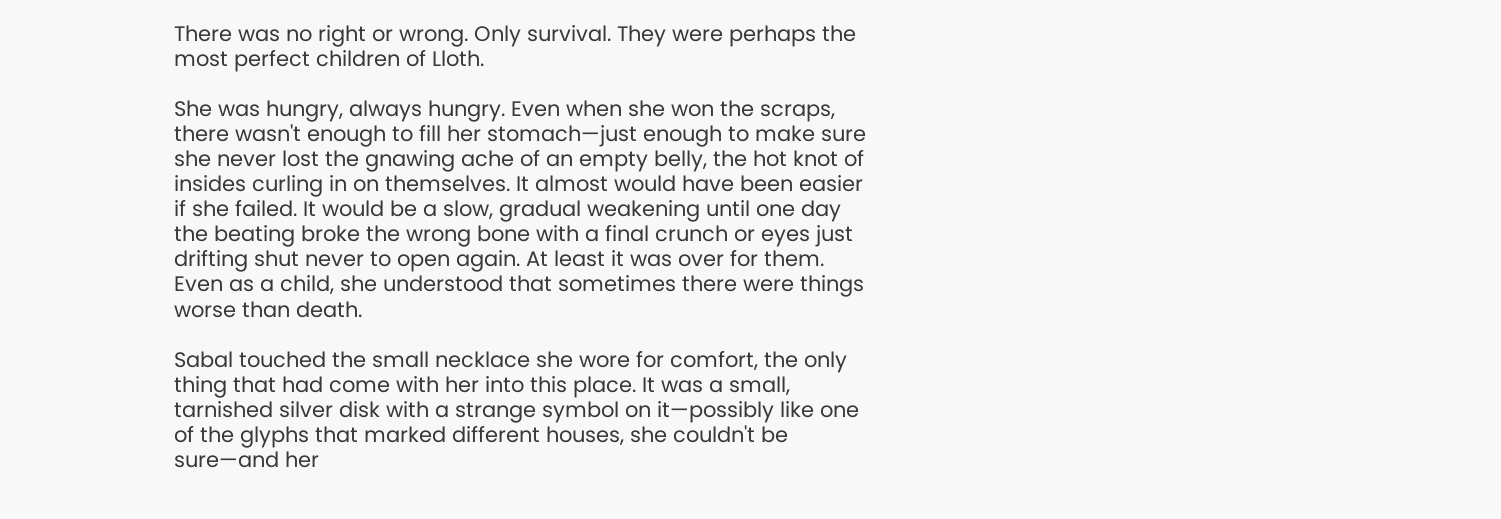There was no right or wrong. Only survival. They were perhaps the most perfect children of Lloth.

She was hungry, always hungry. Even when she won the scraps, there wasn't enough to fill her stomach—just enough to make sure she never lost the gnawing ache of an empty belly, the hot knot of insides curling in on themselves. It almost would have been easier if she failed. It would be a slow, gradual weakening until one day the beating broke the wrong bone with a final crunch or eyes just drifting shut never to open again. At least it was over for them. Even as a child, she understood that sometimes there were things worse than death.

Sabal touched the small necklace she wore for comfort, the only thing that had come with her into this place. It was a small, tarnished silver disk with a strange symbol on it—possibly like one of the glyphs that marked different houses, she couldn't be sure—and her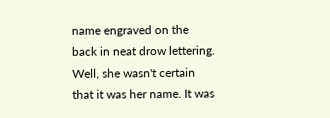name engraved on the back in neat drow lettering. Well, she wasn't certain that it was her name. It was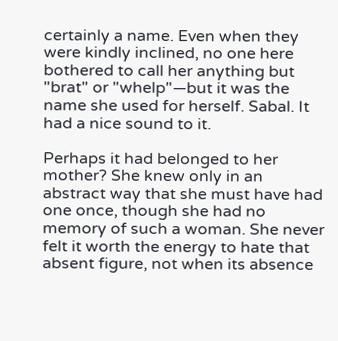certainly a name. Even when they were kindly inclined, no one here bothered to call her anything but "brat" or "whelp"—but it was the name she used for herself. Sabal. It had a nice sound to it.

Perhaps it had belonged to her mother? She knew only in an abstract way that she must have had one once, though she had no memory of such a woman. She never felt it worth the energy to hate that absent figure, not when its absence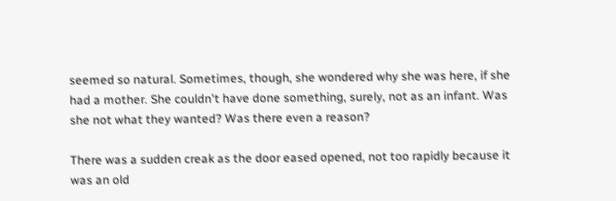seemed so natural. Sometimes, though, she wondered why she was here, if she had a mother. She couldn't have done something, surely, not as an infant. Was she not what they wanted? Was there even a reason?

There was a sudden creak as the door eased opened, not too rapidly because it was an old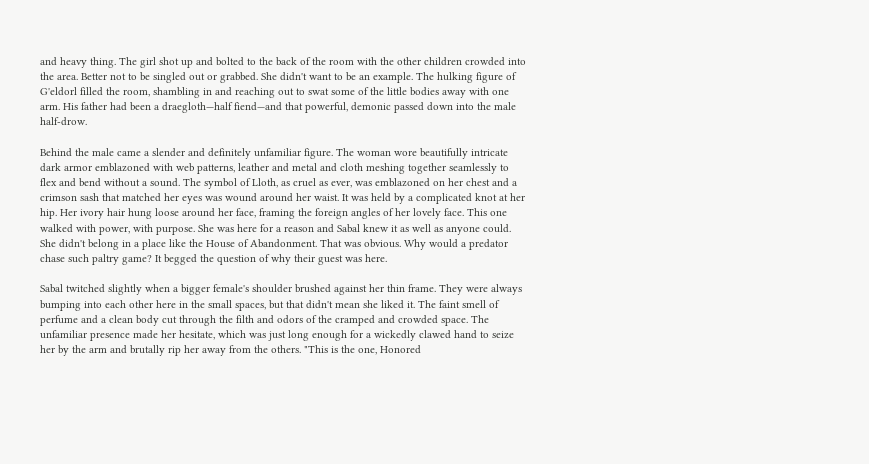and heavy thing. The girl shot up and bolted to the back of the room with the other children crowded into the area. Better not to be singled out or grabbed. She didn't want to be an example. The hulking figure of G'eldorl filled the room, shambling in and reaching out to swat some of the little bodies away with one arm. His father had been a draegloth—half fiend—and that powerful, demonic passed down into the male half-drow.

Behind the male came a slender and definitely unfamiliar figure. The woman wore beautifully intricate dark armor emblazoned with web patterns, leather and metal and cloth meshing together seamlessly to flex and bend without a sound. The symbol of Lloth, as cruel as ever, was emblazoned on her chest and a crimson sash that matched her eyes was wound around her waist. It was held by a complicated knot at her hip. Her ivory hair hung loose around her face, framing the foreign angles of her lovely face. This one walked with power, with purpose. She was here for a reason and Sabal knew it as well as anyone could. She didn't belong in a place like the House of Abandonment. That was obvious. Why would a predator chase such paltry game? It begged the question of why their guest was here.

Sabal twitched slightly when a bigger female's shoulder brushed against her thin frame. They were always bumping into each other here in the small spaces, but that didn't mean she liked it. The faint smell of perfume and a clean body cut through the filth and odors of the cramped and crowded space. The unfamiliar presence made her hesitate, which was just long enough for a wickedly clawed hand to seize her by the arm and brutally rip her away from the others. "This is the one, Honored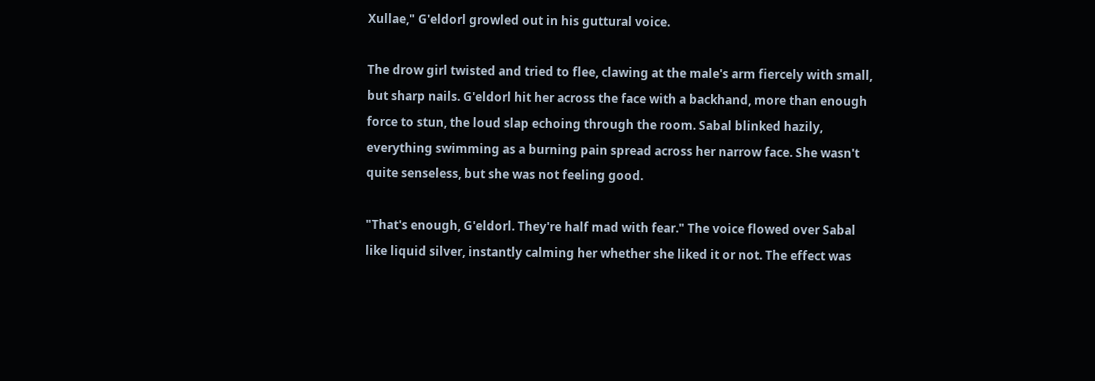Xullae," G'eldorl growled out in his guttural voice.

The drow girl twisted and tried to flee, clawing at the male's arm fiercely with small, but sharp nails. G'eldorl hit her across the face with a backhand, more than enough force to stun, the loud slap echoing through the room. Sabal blinked hazily, everything swimming as a burning pain spread across her narrow face. She wasn't quite senseless, but she was not feeling good.

"That's enough, G'eldorl. They're half mad with fear." The voice flowed over Sabal like liquid silver, instantly calming her whether she liked it or not. The effect was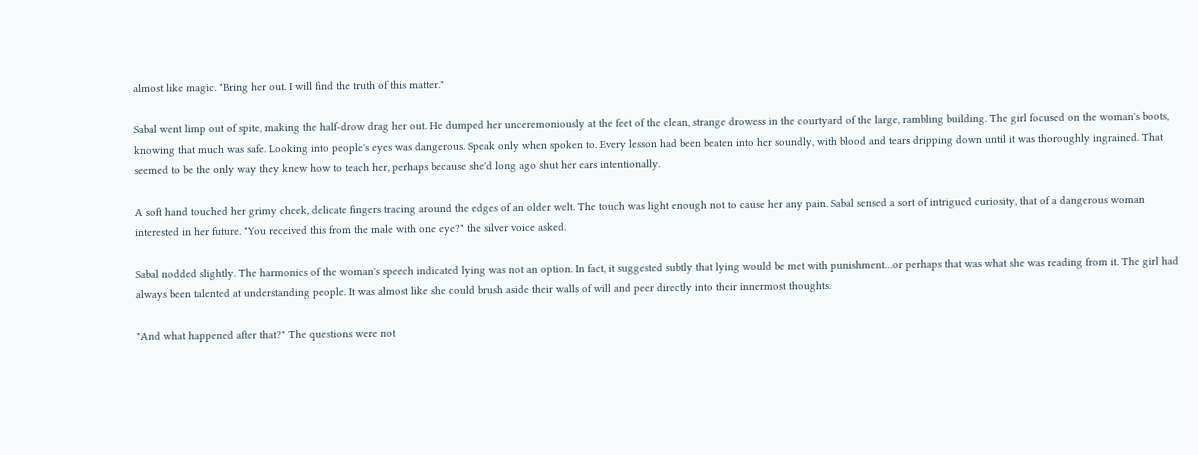almost like magic. "Bring her out. I will find the truth of this matter."

Sabal went limp out of spite, making the half-drow drag her out. He dumped her unceremoniously at the feet of the clean, strange drowess in the courtyard of the large, rambling building. The girl focused on the woman's boots, knowing that much was safe. Looking into people's eyes was dangerous. Speak only when spoken to. Every lesson had been beaten into her soundly, with blood and tears dripping down until it was thoroughly ingrained. That seemed to be the only way they knew how to teach her, perhaps because she'd long ago shut her ears intentionally.

A soft hand touched her grimy cheek, delicate fingers tracing around the edges of an older welt. The touch was light enough not to cause her any pain. Sabal sensed a sort of intrigued curiosity, that of a dangerous woman interested in her future. "You received this from the male with one eye?" the silver voice asked.

Sabal nodded slightly. The harmonics of the woman's speech indicated lying was not an option. In fact, it suggested subtly that lying would be met with punishment…or perhaps that was what she was reading from it. The girl had always been talented at understanding people. It was almost like she could brush aside their walls of will and peer directly into their innermost thoughts.

"And what happened after that?" The questions were not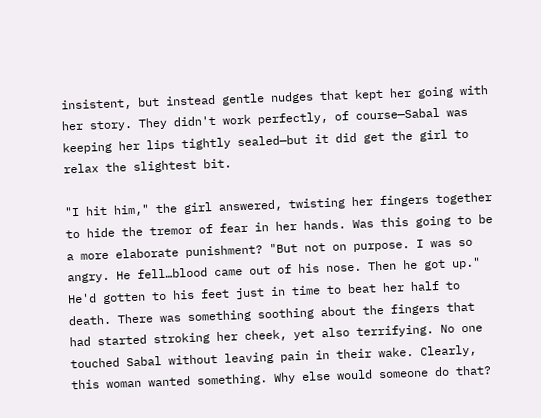insistent, but instead gentle nudges that kept her going with her story. They didn't work perfectly, of course—Sabal was keeping her lips tightly sealed—but it did get the girl to relax the slightest bit.

"I hit him," the girl answered, twisting her fingers together to hide the tremor of fear in her hands. Was this going to be a more elaborate punishment? "But not on purpose. I was so angry. He fell…blood came out of his nose. Then he got up." He'd gotten to his feet just in time to beat her half to death. There was something soothing about the fingers that had started stroking her cheek, yet also terrifying. No one touched Sabal without leaving pain in their wake. Clearly, this woman wanted something. Why else would someone do that?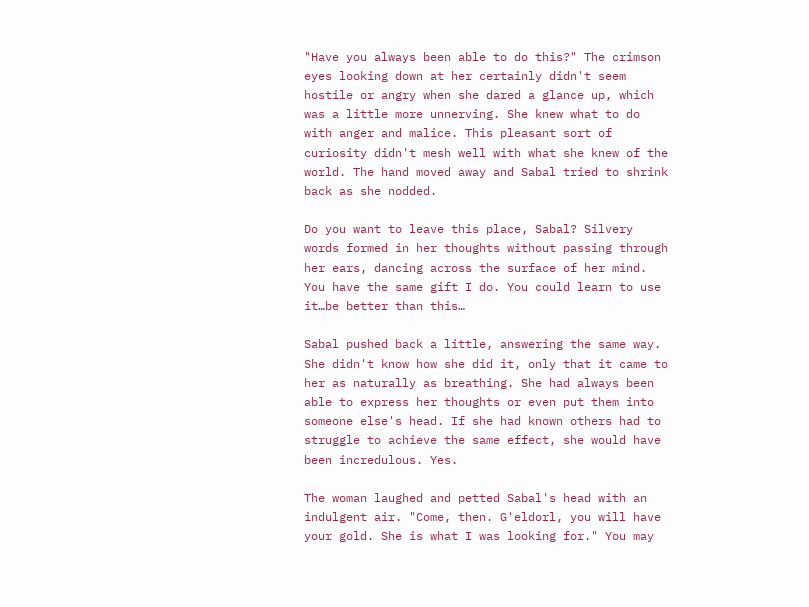"Have you always been able to do this?" The crimson eyes looking down at her certainly didn't seem hostile or angry when she dared a glance up, which was a little more unnerving. She knew what to do with anger and malice. This pleasant sort of curiosity didn't mesh well with what she knew of the world. The hand moved away and Sabal tried to shrink back as she nodded.

Do you want to leave this place, Sabal? Silvery words formed in her thoughts without passing through her ears, dancing across the surface of her mind. You have the same gift I do. You could learn to use it…be better than this…

Sabal pushed back a little, answering the same way. She didn't know how she did it, only that it came to her as naturally as breathing. She had always been able to express her thoughts or even put them into someone else's head. If she had known others had to struggle to achieve the same effect, she would have been incredulous. Yes.

The woman laughed and petted Sabal's head with an indulgent air. "Come, then. G'eldorl, you will have your gold. She is what I was looking for." You may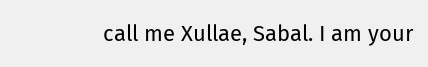call me Xullae, Sabal. I am your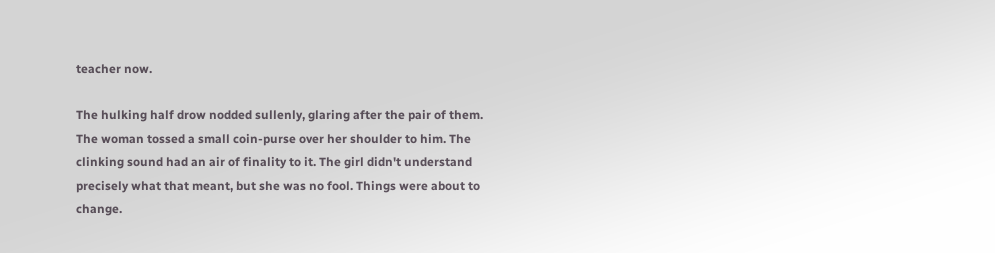teacher now.

The hulking half drow nodded sullenly, glaring after the pair of them. The woman tossed a small coin-purse over her shoulder to him. The clinking sound had an air of finality to it. The girl didn't understand precisely what that meant, but she was no fool. Things were about to change.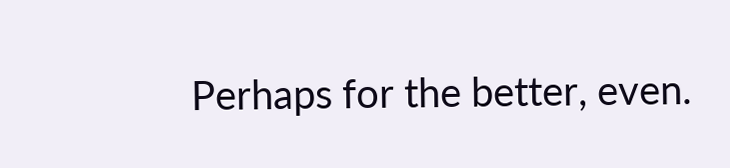Perhaps for the better, even.